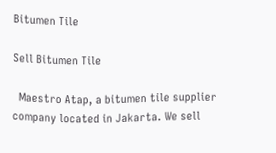Bitumen Tile

Sell Bitumen Tile

  Maestro Atap, a bitumen tile supplier company located in Jakarta. We sell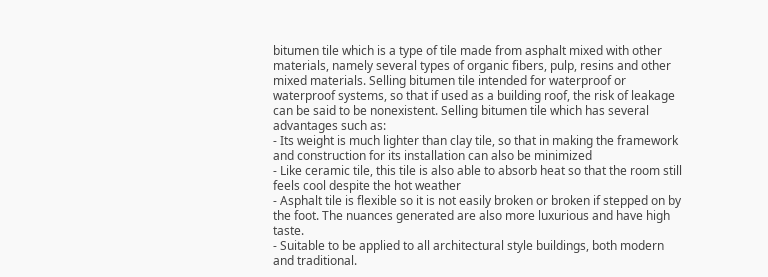bitumen tile which is a type of tile made from asphalt mixed with other materials, namely several types of organic fibers, pulp, resins and other mixed materials. Selling bitumen tile intended for waterproof or waterproof systems, so that if used as a building roof, the risk of leakage can be said to be nonexistent. Selling bitumen tile which has several advantages such as:
- Its weight is much lighter than clay tile, so that in making the framework and construction for its installation can also be minimized
- Like ceramic tile, this tile is also able to absorb heat so that the room still feels cool despite the hot weather
- Asphalt tile is flexible so it is not easily broken or broken if stepped on by the foot. The nuances generated are also more luxurious and have high taste.
- Suitable to be applied to all architectural style buildings, both modern and traditional.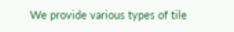We provide various types of tile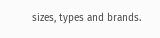sizes, types and brands.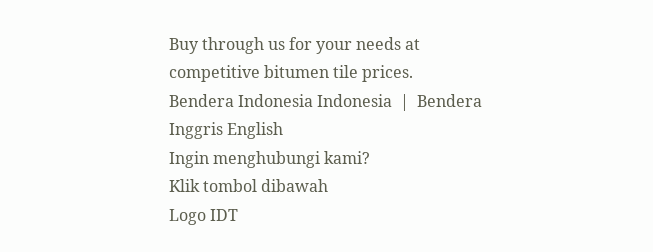Buy through us for your needs at competitive bitumen tile prices.
Bendera Indonesia Indonesia  |  Bendera Inggris English
Ingin menghubungi kami?
Klik tombol dibawah
Logo IDT